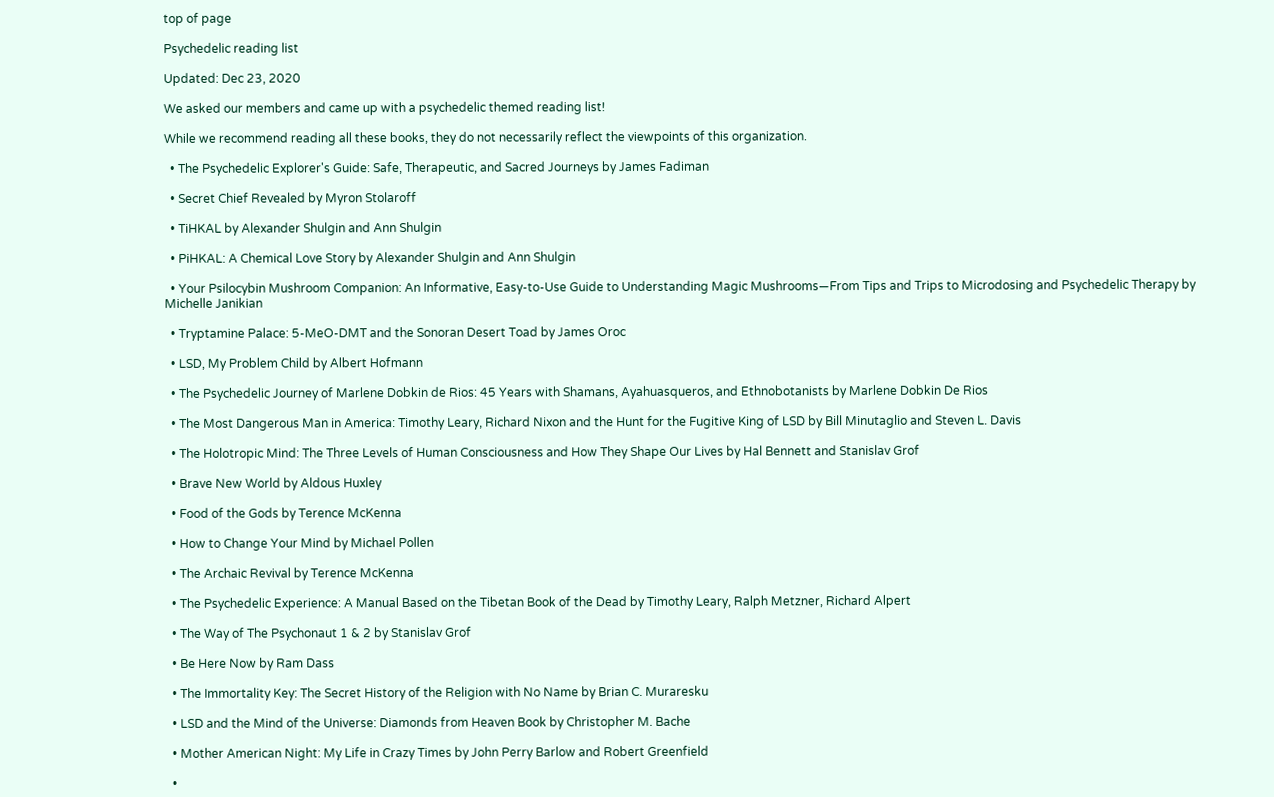top of page

Psychedelic reading list

Updated: Dec 23, 2020

We asked our members and came up with a psychedelic themed reading list!

While we recommend reading all these books, they do not necessarily reflect the viewpoints of this organization.

  • The Psychedelic Explorer's Guide: Safe, Therapeutic, and Sacred Journeys by James Fadiman

  • Secret Chief Revealed by Myron Stolaroff

  • TiHKAL by Alexander Shulgin and Ann Shulgin

  • PiHKAL: A Chemical Love Story by Alexander Shulgin and Ann Shulgin

  • Your Psilocybin Mushroom Companion: An Informative, Easy-to-Use Guide to Understanding Magic Mushrooms—From Tips and Trips to Microdosing and Psychedelic Therapy by Michelle Janikian

  • Tryptamine Palace: 5-MeO-DMT and the Sonoran Desert Toad by James Oroc

  • LSD, My Problem Child by Albert Hofmann

  • The Psychedelic Journey of Marlene Dobkin de Rios: 45 Years with Shamans, Ayahuasqueros, and Ethnobotanists by Marlene Dobkin De Rios

  • The Most Dangerous Man in America: Timothy Leary, Richard Nixon and the Hunt for the Fugitive King of LSD by Bill Minutaglio and Steven L. Davis

  • The Holotropic Mind: The Three Levels of Human Consciousness and How They Shape Our Lives by Hal Bennett and Stanislav Grof

  • Brave New World by Aldous Huxley

  • Food of the Gods by Terence McKenna

  • How to Change Your Mind by Michael Pollen

  • The Archaic Revival by Terence McKenna

  • The Psychedelic Experience: A Manual Based on the Tibetan Book of the Dead by Timothy Leary, Ralph Metzner, Richard Alpert

  • The Way of The Psychonaut 1 & 2 by Stanislav Grof

  • Be Here Now by Ram Dass

  • The Immortality Key: The Secret History of the Religion with No Name by Brian C. Muraresku

  • LSD and the Mind of the Universe: Diamonds from Heaven Book by Christopher M. Bache

  • Mother American Night: My Life in Crazy Times by John Perry Barlow and Robert Greenfield

  •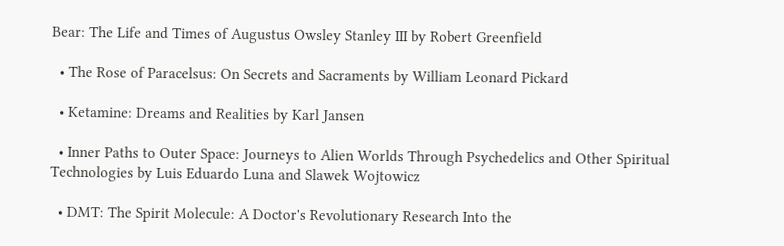Bear: The Life and Times of Augustus Owsley Stanley III by Robert Greenfield

  • The Rose of Paracelsus: On Secrets and Sacraments by William Leonard Pickard

  • Ketamine: Dreams and Realities by Karl Jansen

  • Inner Paths to Outer Space: Journeys to Alien Worlds Through Psychedelics and Other Spiritual Technologies by Luis Eduardo Luna and Slawek Wojtowicz

  • DMT: The Spirit Molecule: A Doctor's Revolutionary Research Into the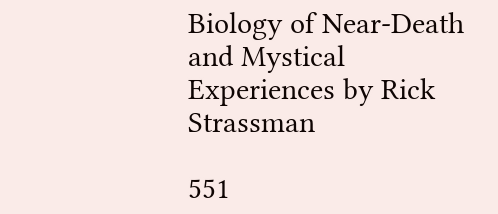Biology of Near-Death and Mystical Experiences by Rick Strassman

551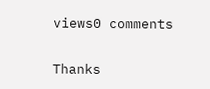views0 comments


Thanks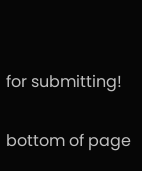for submitting!

bottom of page